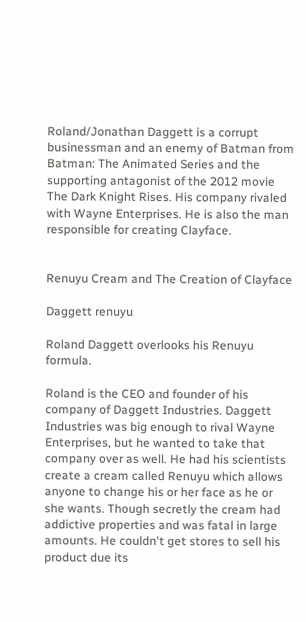Roland/Jonathan Daggett is a corrupt businessman and an enemy of Batman from Batman: The Animated Series and the supporting antagonist of the 2012 movie The Dark Knight Rises. His company rivaled with Wayne Enterprises. He is also the man responsible for creating Clayface.


Renuyu Cream and The Creation of Clayface

Daggett renuyu

Roland Daggett overlooks his Renuyu formula.

Roland is the CEO and founder of his company of Daggett Industries. Daggett Industries was big enough to rival Wayne Enterprises, but he wanted to take that company over as well. He had his scientists create a cream called Renuyu which allows anyone to change his or her face as he or she wants. Though secretly the cream had addictive properties and was fatal in large amounts. He couldn't get stores to sell his product due its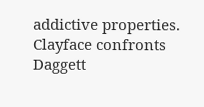addictive properties.
Clayface confronts Daggett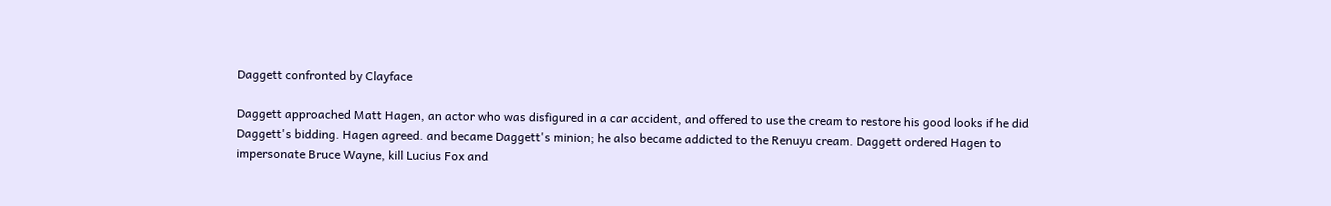Daggett confronted by Clayface

Daggett approached Matt Hagen, an actor who was disfigured in a car accident, and offered to use the cream to restore his good looks if he did Daggett's bidding. Hagen agreed. and became Daggett's minion; he also became addicted to the Renuyu cream. Daggett ordered Hagen to impersonate Bruce Wayne, kill Lucius Fox and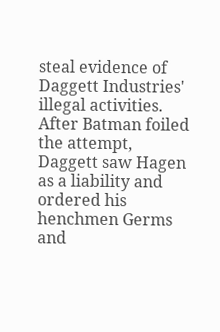steal evidence of Daggett Industries' illegal activities. After Batman foiled the attempt, Daggett saw Hagen as a liability and ordered his henchmen Germs and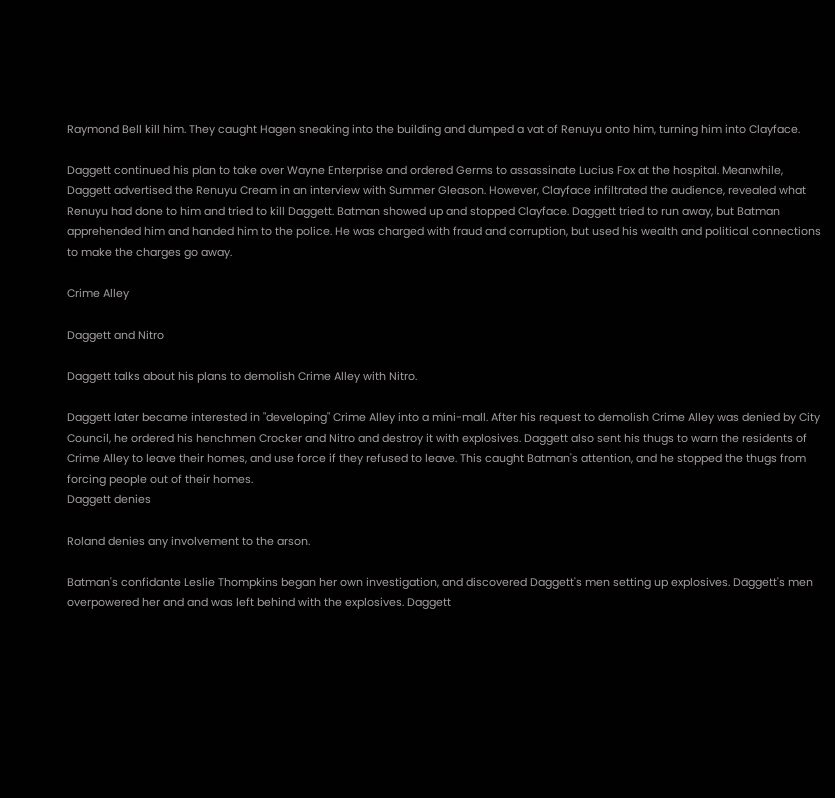Raymond Bell kill him. They caught Hagen sneaking into the building and dumped a vat of Renuyu onto him, turning him into Clayface.

Daggett continued his plan to take over Wayne Enterprise and ordered Germs to assassinate Lucius Fox at the hospital. Meanwhile, Daggett advertised the Renuyu Cream in an interview with Summer Gleason. However, Clayface infiltrated the audience, revealed what Renuyu had done to him and tried to kill Daggett. Batman showed up and stopped Clayface. Daggett tried to run away, but Batman apprehended him and handed him to the police. He was charged with fraud and corruption, but used his wealth and political connections to make the charges go away.

Crime Alley

Daggett and Nitro

Daggett talks about his plans to demolish Crime Alley with Nitro.

Daggett later became interested in "developing" Crime Alley into a mini-mall. After his request to demolish Crime Alley was denied by City Council, he ordered his henchmen Crocker and Nitro and destroy it with explosives. Daggett also sent his thugs to warn the residents of Crime Alley to leave their homes, and use force if they refused to leave. This caught Batman's attention, and he stopped the thugs from forcing people out of their homes.
Daggett denies

Roland denies any involvement to the arson.

Batman's confidante Leslie Thompkins began her own investigation, and discovered Daggett's men setting up explosives. Daggett's men overpowered her and and was left behind with the explosives. Daggett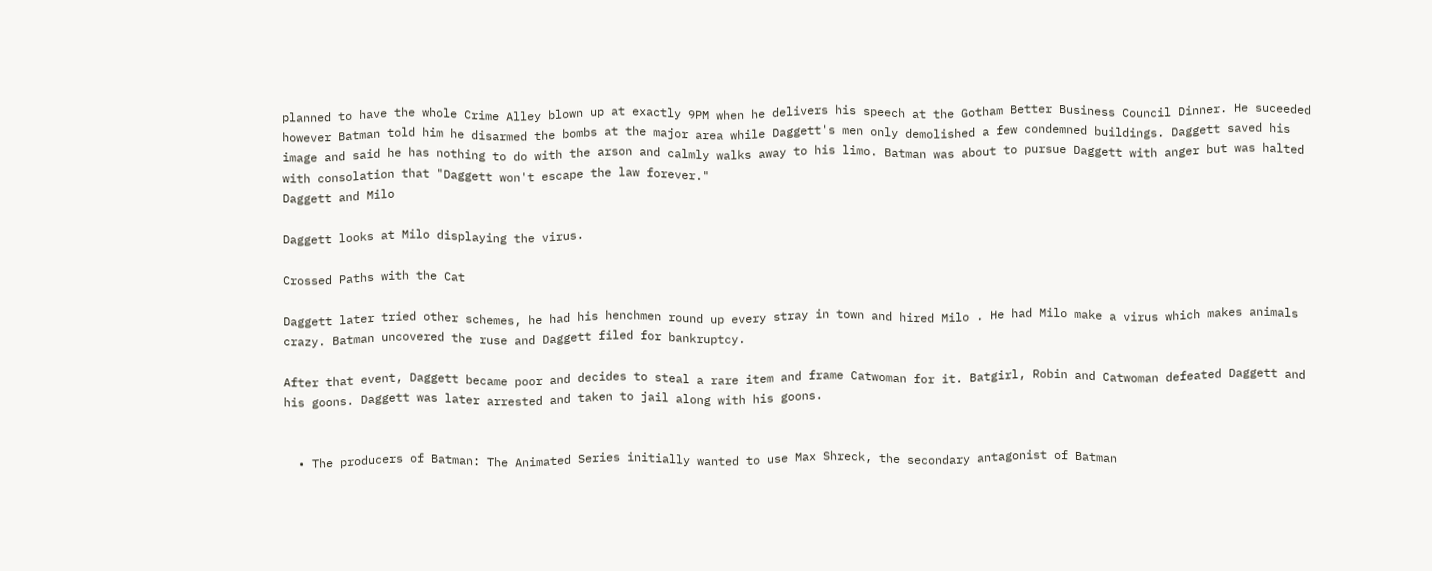planned to have the whole Crime Alley blown up at exactly 9PM when he delivers his speech at the Gotham Better Business Council Dinner. He suceeded however Batman told him he disarmed the bombs at the major area while Daggett's men only demolished a few condemned buildings. Daggett saved his image and said he has nothing to do with the arson and calmly walks away to his limo. Batman was about to pursue Daggett with anger but was halted with consolation that "Daggett won't escape the law forever."
Daggett and Milo

Daggett looks at Milo displaying the virus.

Crossed Paths with the Cat

Daggett later tried other schemes, he had his henchmen round up every stray in town and hired Milo . He had Milo make a virus which makes animals crazy. Batman uncovered the ruse and Daggett filed for bankruptcy.

After that event, Daggett became poor and decides to steal a rare item and frame Catwoman for it. Batgirl, Robin and Catwoman defeated Daggett and his goons. Daggett was later arrested and taken to jail along with his goons.


  • The producers of Batman: The Animated Series initially wanted to use Max Shreck, the secondary antagonist of Batman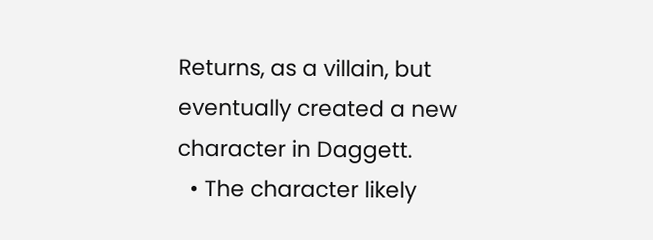Returns, as a villain, but eventually created a new character in Daggett.
  • The character likely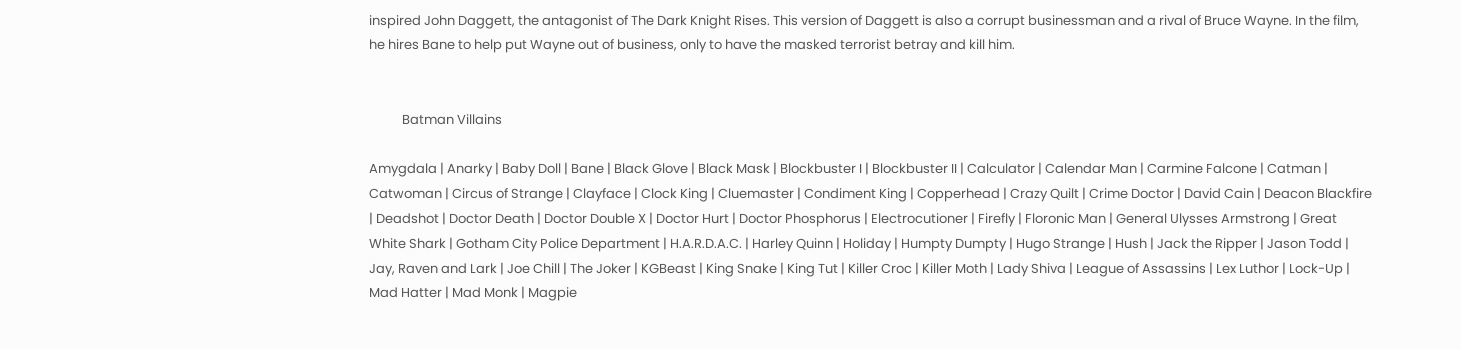inspired John Daggett, the antagonist of The Dark Knight Rises. This version of Daggett is also a corrupt businessman and a rival of Bruce Wayne. In the film, he hires Bane to help put Wayne out of business, only to have the masked terrorist betray and kill him.


           Batman Villains

Amygdala | Anarky | Baby Doll | Bane | Black Glove | Black Mask | Blockbuster I | Blockbuster II | Calculator | Calendar Man | Carmine Falcone | Catman | Catwoman | Circus of Strange | Clayface | Clock King | Cluemaster | Condiment King | Copperhead | Crazy Quilt | Crime Doctor | David Cain | Deacon Blackfire | Deadshot | Doctor Death | Doctor Double X | Doctor Hurt | Doctor Phosphorus | Electrocutioner | Firefly | Floronic Man | General Ulysses Armstrong | Great White Shark | Gotham City Police Department | H.A.R.D.A.C. | Harley Quinn | Holiday | Humpty Dumpty | Hugo Strange | Hush | Jack the Ripper | Jason Todd | Jay, Raven and Lark | Joe Chill | The Joker | KGBeast | King Snake | King Tut | Killer Croc | Killer Moth | Lady Shiva | League of Assassins | Lex Luthor | Lock-Up | Mad Hatter | Mad Monk | Magpie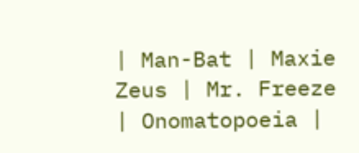| Man-Bat | Maxie Zeus | Mr. Freeze | Onomatopoeia |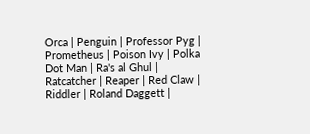Orca | Penguin | Professor Pyg | Prometheus | Poison Ivy | Polka Dot Man | Ra's al Ghul | Ratcatcher | Reaper | Red Claw | Riddler | Roland Daggett |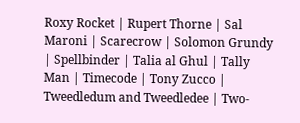Roxy Rocket | Rupert Thorne | Sal Maroni | Scarecrow | Solomon Grundy | Spellbinder | Talia al Ghul | Tally Man | Timecode | Tony Zucco | Tweedledum and Tweedledee | Two-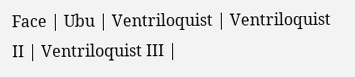Face | Ubu | Ventriloquist | Ventriloquist II | Ventriloquist III |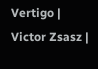Vertigo | Victor Zsasz |